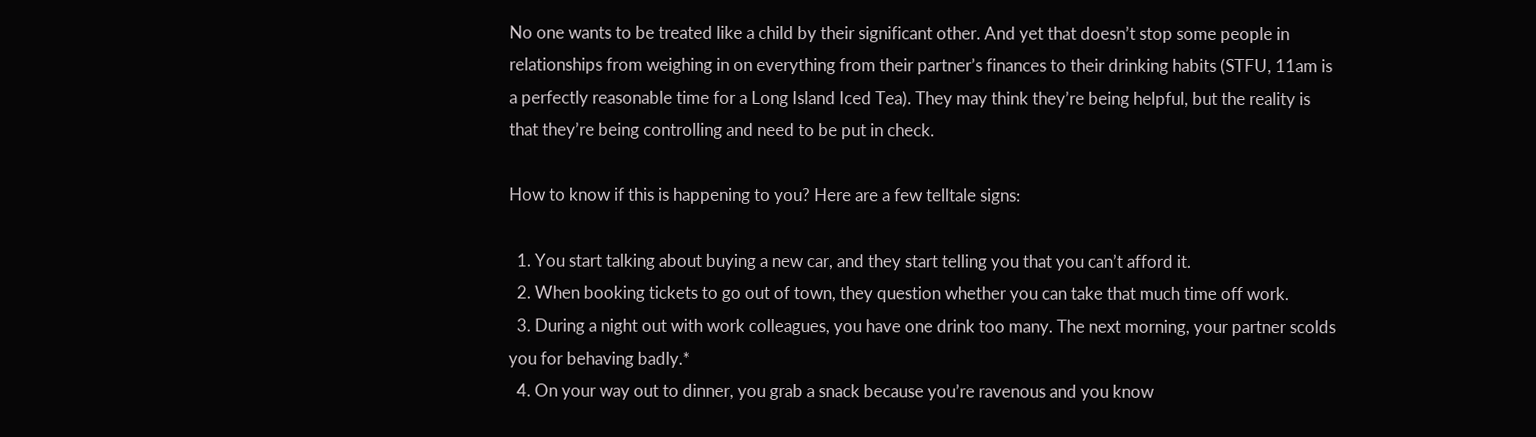No one wants to be treated like a child by their significant other. And yet that doesn’t stop some people in relationships from weighing in on everything from their partner’s finances to their drinking habits (STFU, 11am is a perfectly reasonable time for a Long Island Iced Tea). They may think they’re being helpful, but the reality is that they’re being controlling and need to be put in check.

How to know if this is happening to you? Here are a few telltale signs:

  1. You start talking about buying a new car, and they start telling you that you can’t afford it.
  2. When booking tickets to go out of town, they question whether you can take that much time off work.
  3. During a night out with work colleagues, you have one drink too many. The next morning, your partner scolds you for behaving badly.*
  4. On your way out to dinner, you grab a snack because you’re ravenous and you know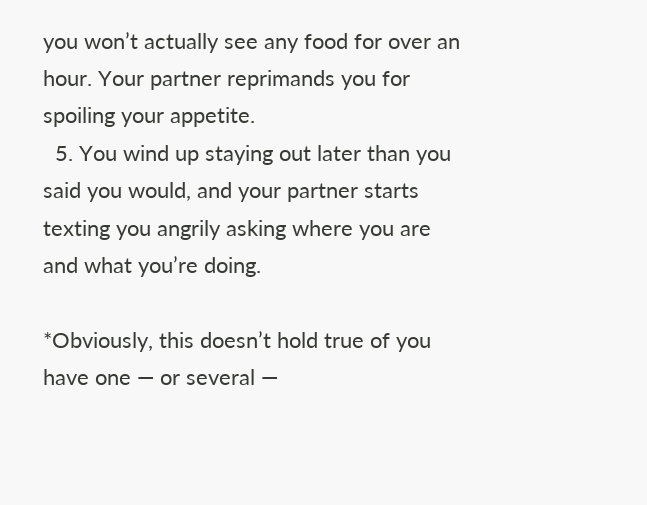you won’t actually see any food for over an hour. Your partner reprimands you for spoiling your appetite.
  5. You wind up staying out later than you said you would, and your partner starts texting you angrily asking where you are and what you’re doing.

*Obviously, this doesn’t hold true of you have one — or several —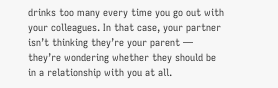drinks too many every time you go out with your colleagues. In that case, your partner isn’t thinking they’re your parent — they’re wondering whether they should be in a relationship with you at all.